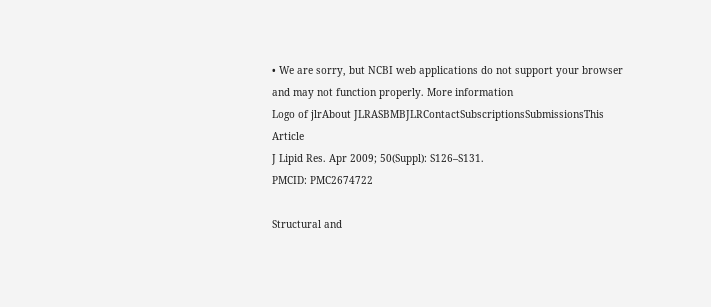• We are sorry, but NCBI web applications do not support your browser and may not function properly. More information
Logo of jlrAbout JLRASBMBJLRContactSubscriptionsSubmissionsThis Article
J Lipid Res. Apr 2009; 50(Suppl): S126–S131.
PMCID: PMC2674722

Structural and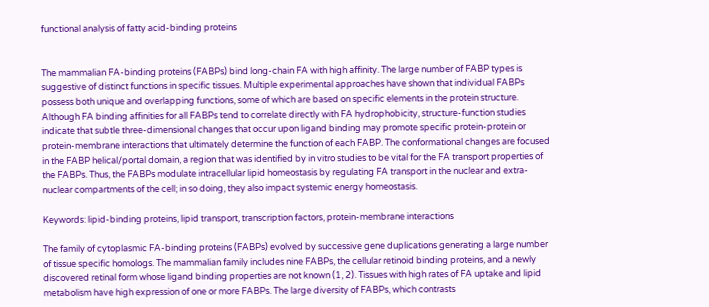functional analysis of fatty acid-binding proteins


The mammalian FA-binding proteins (FABPs) bind long-chain FA with high affinity. The large number of FABP types is suggestive of distinct functions in specific tissues. Multiple experimental approaches have shown that individual FABPs possess both unique and overlapping functions, some of which are based on specific elements in the protein structure. Although FA binding affinities for all FABPs tend to correlate directly with FA hydrophobicity, structure-function studies indicate that subtle three-dimensional changes that occur upon ligand binding may promote specific protein-protein or protein-membrane interactions that ultimately determine the function of each FABP. The conformational changes are focused in the FABP helical/portal domain, a region that was identified by in vitro studies to be vital for the FA transport properties of the FABPs. Thus, the FABPs modulate intracellular lipid homeostasis by regulating FA transport in the nuclear and extra-nuclear compartments of the cell; in so doing, they also impact systemic energy homeostasis.

Keywords: lipid-binding proteins, lipid transport, transcription factors, protein-membrane interactions

The family of cytoplasmic FA-binding proteins (FABPs) evolved by successive gene duplications generating a large number of tissue specific homologs. The mammalian family includes nine FABPs, the cellular retinoid binding proteins, and a newly discovered retinal form whose ligand binding properties are not known (1, 2). Tissues with high rates of FA uptake and lipid metabolism have high expression of one or more FABPs. The large diversity of FABPs, which contrasts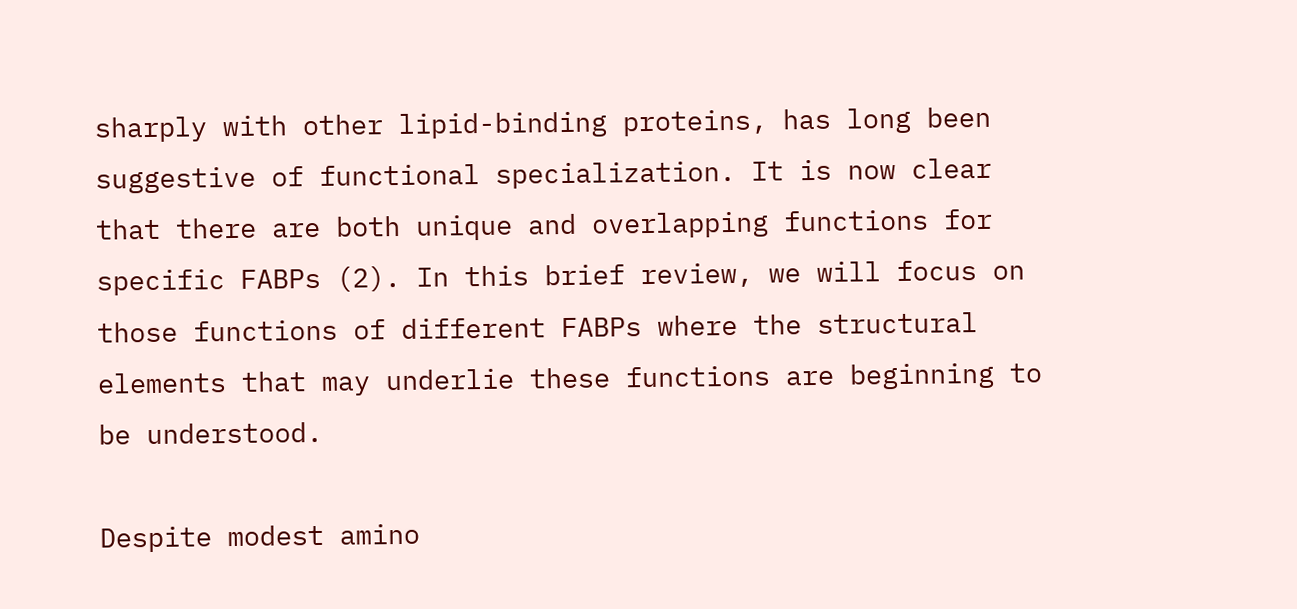sharply with other lipid-binding proteins, has long been suggestive of functional specialization. It is now clear that there are both unique and overlapping functions for specific FABPs (2). In this brief review, we will focus on those functions of different FABPs where the structural elements that may underlie these functions are beginning to be understood.

Despite modest amino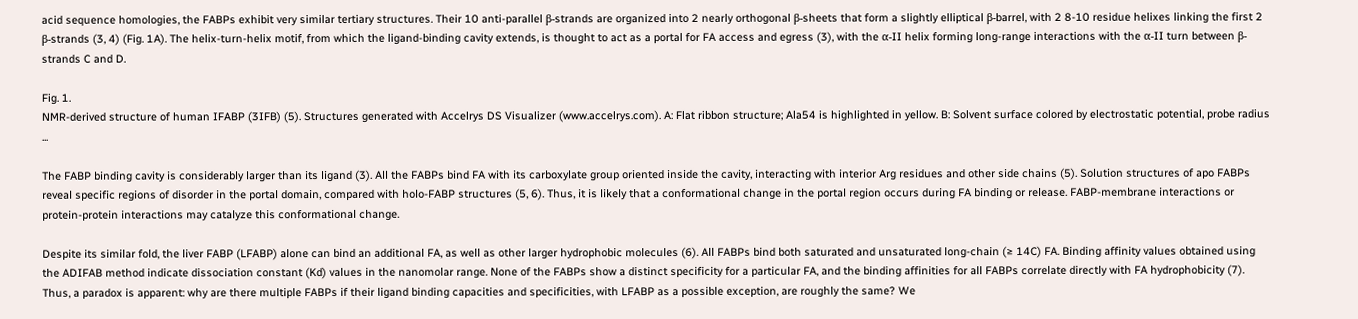acid sequence homologies, the FABPs exhibit very similar tertiary structures. Their 10 anti-parallel β-strands are organized into 2 nearly orthogonal β-sheets that form a slightly elliptical β-barrel, with 2 8-10 residue helixes linking the first 2 β-strands (3, 4) (Fig. 1A). The helix-turn-helix motif, from which the ligand-binding cavity extends, is thought to act as a portal for FA access and egress (3), with the α-II helix forming long-range interactions with the α-II turn between β-strands C and D.

Fig. 1.
NMR-derived structure of human IFABP (3IFB) (5). Structures generated with Accelrys DS Visualizer (www.accelrys.com). A: Flat ribbon structure; Ala54 is highlighted in yellow. B: Solvent surface colored by electrostatic potential, probe radius ...

The FABP binding cavity is considerably larger than its ligand (3). All the FABPs bind FA with its carboxylate group oriented inside the cavity, interacting with interior Arg residues and other side chains (5). Solution structures of apo FABPs reveal specific regions of disorder in the portal domain, compared with holo-FABP structures (5, 6). Thus, it is likely that a conformational change in the portal region occurs during FA binding or release. FABP-membrane interactions or protein-protein interactions may catalyze this conformational change.

Despite its similar fold, the liver FABP (LFABP) alone can bind an additional FA, as well as other larger hydrophobic molecules (6). All FABPs bind both saturated and unsaturated long-chain (≥ 14C) FA. Binding affinity values obtained using the ADIFAB method indicate dissociation constant (Kd) values in the nanomolar range. None of the FABPs show a distinct specificity for a particular FA, and the binding affinities for all FABPs correlate directly with FA hydrophobicity (7). Thus, a paradox is apparent: why are there multiple FABPs if their ligand binding capacities and specificities, with LFABP as a possible exception, are roughly the same? We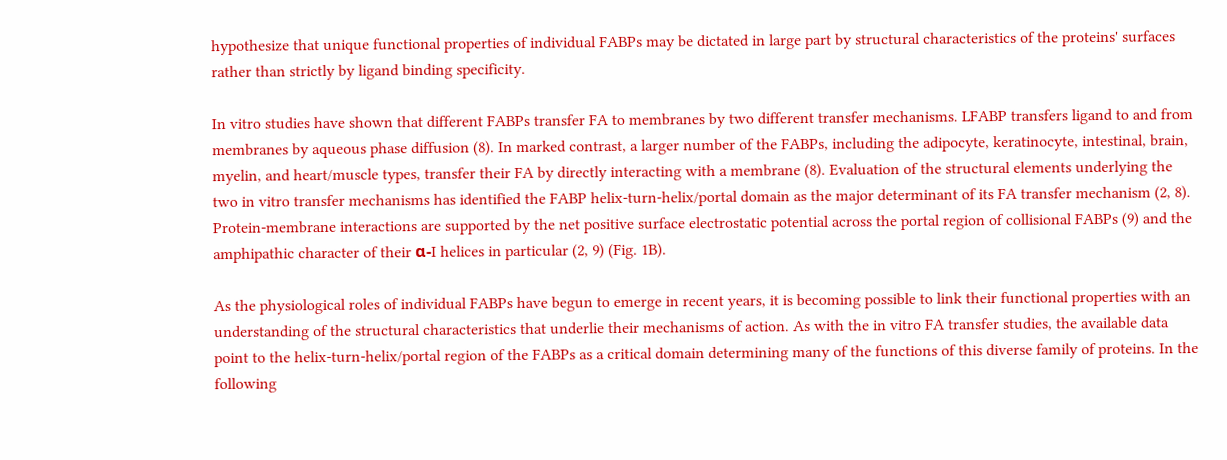hypothesize that unique functional properties of individual FABPs may be dictated in large part by structural characteristics of the proteins' surfaces rather than strictly by ligand binding specificity.

In vitro studies have shown that different FABPs transfer FA to membranes by two different transfer mechanisms. LFABP transfers ligand to and from membranes by aqueous phase diffusion (8). In marked contrast, a larger number of the FABPs, including the adipocyte, keratinocyte, intestinal, brain, myelin, and heart/muscle types, transfer their FA by directly interacting with a membrane (8). Evaluation of the structural elements underlying the two in vitro transfer mechanisms has identified the FABP helix-turn-helix/portal domain as the major determinant of its FA transfer mechanism (2, 8). Protein-membrane interactions are supported by the net positive surface electrostatic potential across the portal region of collisional FABPs (9) and the amphipathic character of their α-I helices in particular (2, 9) (Fig. 1B).

As the physiological roles of individual FABPs have begun to emerge in recent years, it is becoming possible to link their functional properties with an understanding of the structural characteristics that underlie their mechanisms of action. As with the in vitro FA transfer studies, the available data point to the helix-turn-helix/portal region of the FABPs as a critical domain determining many of the functions of this diverse family of proteins. In the following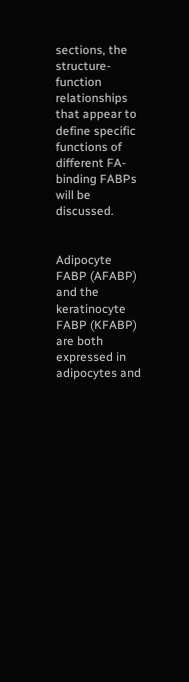sections, the structure-function relationships that appear to define specific functions of different FA-binding FABPs will be discussed.


Adipocyte FABP (AFABP) and the keratinocyte FABP (KFABP) are both expressed in adipocytes and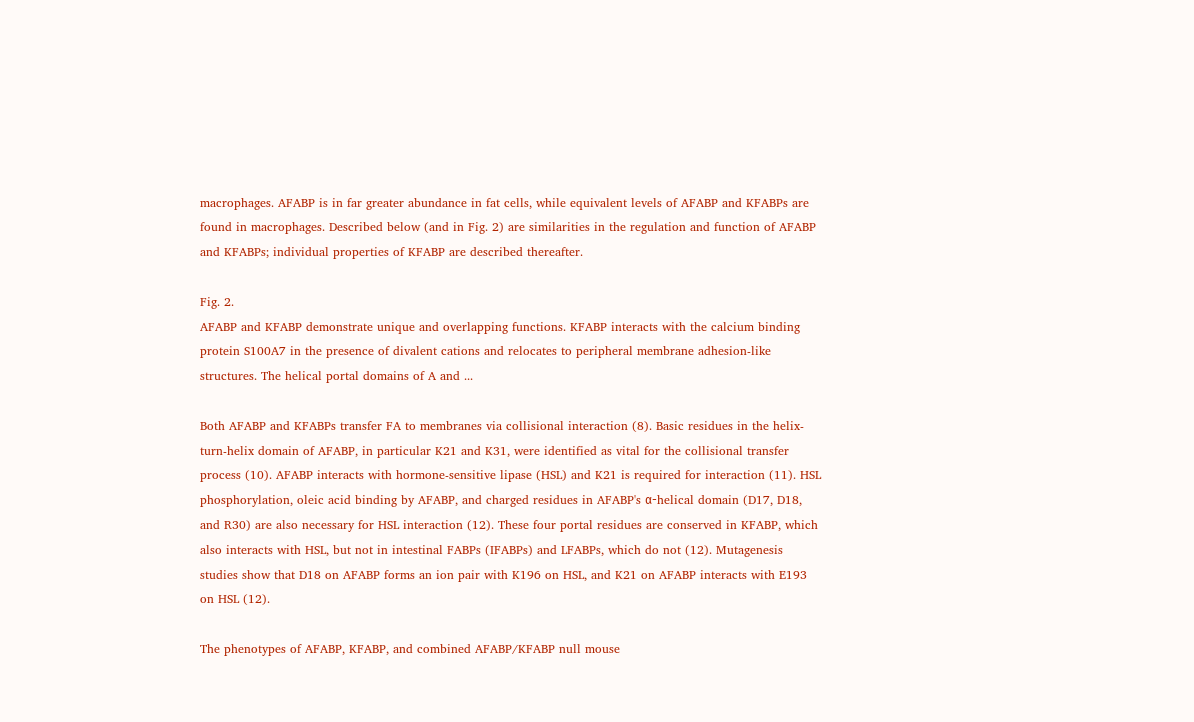macrophages. AFABP is in far greater abundance in fat cells, while equivalent levels of AFABP and KFABPs are found in macrophages. Described below (and in Fig. 2) are similarities in the regulation and function of AFABP and KFABPs; individual properties of KFABP are described thereafter.

Fig. 2.
AFABP and KFABP demonstrate unique and overlapping functions. KFABP interacts with the calcium binding protein S100A7 in the presence of divalent cations and relocates to peripheral membrane adhesion-like structures. The helical portal domains of A and ...

Both AFABP and KFABPs transfer FA to membranes via collisional interaction (8). Basic residues in the helix-turn-helix domain of AFABP, in particular K21 and K31, were identified as vital for the collisional transfer process (10). AFABP interacts with hormone-sensitive lipase (HSL) and K21 is required for interaction (11). HSL phosphorylation, oleic acid binding by AFABP, and charged residues in AFABP's α-helical domain (D17, D18, and R30) are also necessary for HSL interaction (12). These four portal residues are conserved in KFABP, which also interacts with HSL, but not in intestinal FABPs (IFABPs) and LFABPs, which do not (12). Mutagenesis studies show that D18 on AFABP forms an ion pair with K196 on HSL, and K21 on AFABP interacts with E193 on HSL (12).

The phenotypes of AFABP, KFABP, and combined AFABP/KFABP null mouse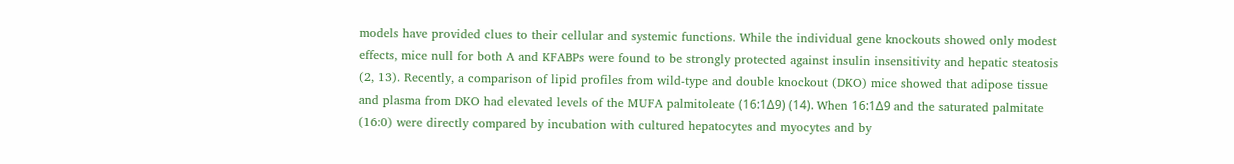models have provided clues to their cellular and systemic functions. While the individual gene knockouts showed only modest effects, mice null for both A and KFABPs were found to be strongly protected against insulin insensitivity and hepatic steatosis (2, 13). Recently, a comparison of lipid profiles from wild-type and double knockout (DKO) mice showed that adipose tissue and plasma from DKO had elevated levels of the MUFA palmitoleate (16:1Δ9) (14). When 16:1Δ9 and the saturated palmitate (16:0) were directly compared by incubation with cultured hepatocytes and myocytes and by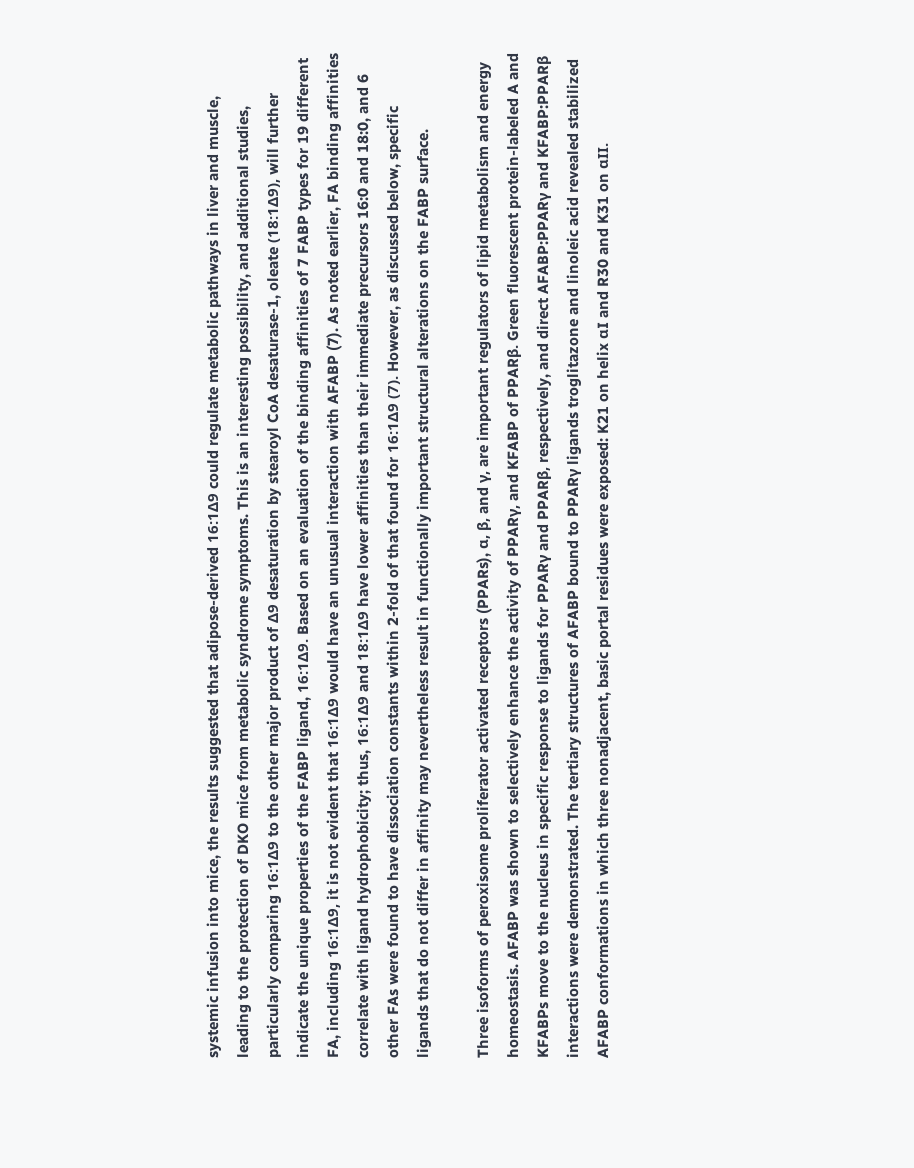systemic infusion into mice, the results suggested that adipose-derived 16:1Δ9 could regulate metabolic pathways in liver and muscle, leading to the protection of DKO mice from metabolic syndrome symptoms. This is an interesting possibility, and additional studies, particularly comparing 16:1Δ9 to the other major product of Δ9 desaturation by stearoyl CoA desaturase-1, oleate (18:1Δ9), will further indicate the unique properties of the FABP ligand, 16:1Δ9. Based on an evaluation of the binding affinities of 7 FABP types for 19 different FA, including 16:1Δ9, it is not evident that 16:1Δ9 would have an unusual interaction with AFABP (7). As noted earlier, FA binding affinities correlate with ligand hydrophobicity; thus, 16:1Δ9 and 18:1Δ9 have lower affinities than their immediate precursors 16:0 and 18:0, and 6 other FAs were found to have dissociation constants within 2-fold of that found for 16:1Δ9 (7). However, as discussed below, specific ligands that do not differ in affinity may nevertheless result in functionally important structural alterations on the FABP surface.

Three isoforms of peroxisome proliferator activated receptors (PPARs), α, β, and γ, are important regulators of lipid metabolism and energy homeostasis. AFABP was shown to selectively enhance the activity of PPARγ, and KFABP of PPARβ. Green fluorescent protein-labeled A and KFABPs move to the nucleus in specific response to ligands for PPARγ and PPARβ, respectively, and direct AFABP:PPARγ and KFABP:PPARβ interactions were demonstrated. The tertiary structures of AFABP bound to PPARγ ligands troglitazone and linoleic acid revealed stabilized AFABP conformations in which three nonadjacent, basic portal residues were exposed: K21 on helix αI and R30 and K31 on αII.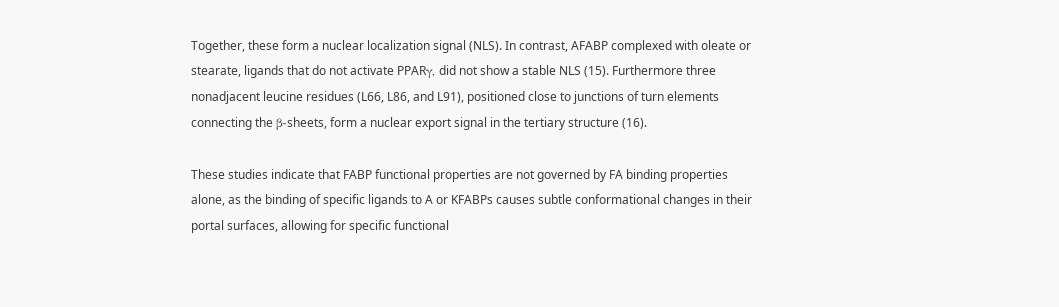Together, these form a nuclear localization signal (NLS). In contrast, AFABP complexed with oleate or stearate, ligands that do not activate PPARγ, did not show a stable NLS (15). Furthermore three nonadjacent leucine residues (L66, L86, and L91), positioned close to junctions of turn elements connecting the β-sheets, form a nuclear export signal in the tertiary structure (16).

These studies indicate that FABP functional properties are not governed by FA binding properties alone, as the binding of specific ligands to A or KFABPs causes subtle conformational changes in their portal surfaces, allowing for specific functional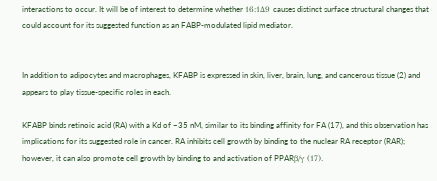interactions to occur. It will be of interest to determine whether 16:1Δ9 causes distinct surface structural changes that could account for its suggested function as an FABP-modulated lipid mediator.


In addition to adipocytes and macrophages, KFABP is expressed in skin, liver, brain, lung, and cancerous tissue (2) and appears to play tissue-specific roles in each.

KFABP binds retinoic acid (RA) with a Kd of ~35 nM, similar to its binding affinity for FA (17), and this observation has implications for its suggested role in cancer. RA inhibits cell growth by binding to the nuclear RA receptor (RAR); however, it can also promote cell growth by binding to and activation of PPARβ/γ (17).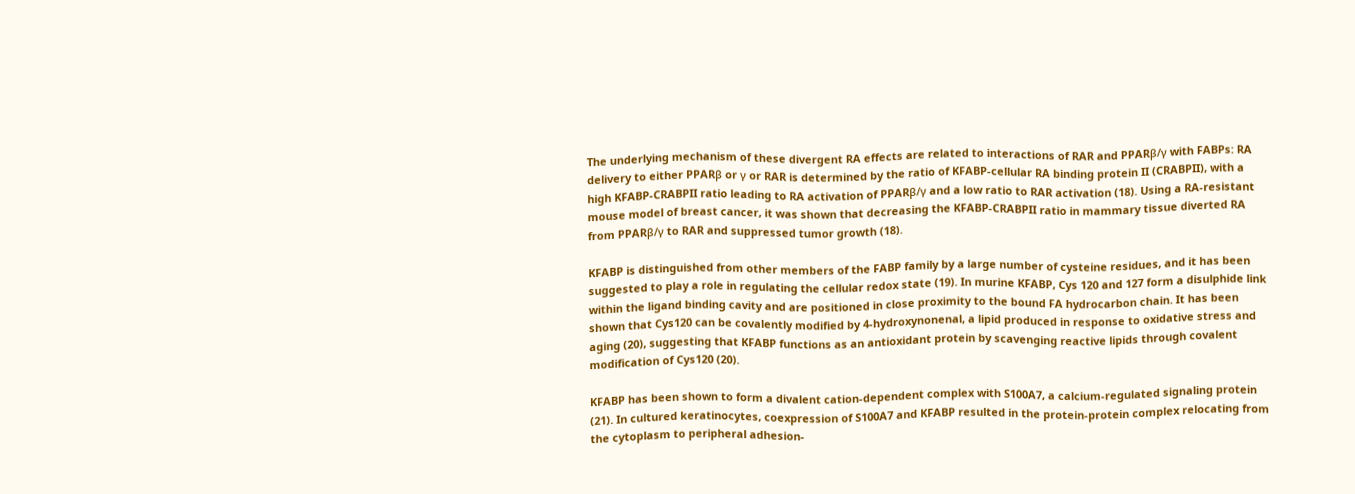The underlying mechanism of these divergent RA effects are related to interactions of RAR and PPARβ/γ with FABPs: RA delivery to either PPARβ or γ or RAR is determined by the ratio of KFABP-cellular RA binding protein II (CRABPII), with a high KFABP-CRABPII ratio leading to RA activation of PPARβ/γ and a low ratio to RAR activation (18). Using a RA-resistant mouse model of breast cancer, it was shown that decreasing the KFABP-CRABPII ratio in mammary tissue diverted RA from PPARβ/γ to RAR and suppressed tumor growth (18).

KFABP is distinguished from other members of the FABP family by a large number of cysteine residues, and it has been suggested to play a role in regulating the cellular redox state (19). In murine KFABP, Cys 120 and 127 form a disulphide link within the ligand binding cavity and are positioned in close proximity to the bound FA hydrocarbon chain. It has been shown that Cys120 can be covalently modified by 4-hydroxynonenal, a lipid produced in response to oxidative stress and aging (20), suggesting that KFABP functions as an antioxidant protein by scavenging reactive lipids through covalent modification of Cys120 (20).

KFABP has been shown to form a divalent cation-dependent complex with S100A7, a calcium-regulated signaling protein (21). In cultured keratinocytes, coexpression of S100A7 and KFABP resulted in the protein-protein complex relocating from the cytoplasm to peripheral adhesion-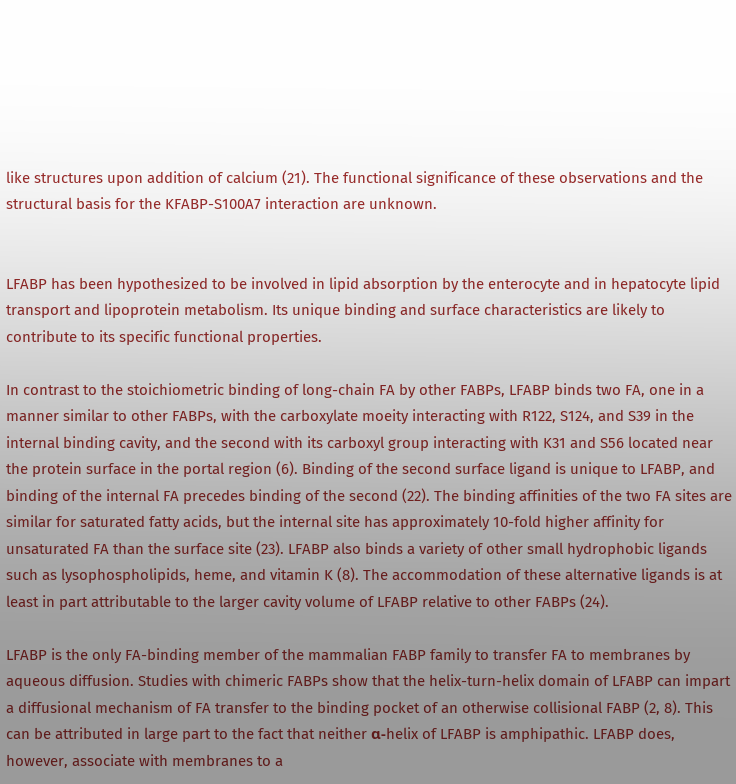like structures upon addition of calcium (21). The functional significance of these observations and the structural basis for the KFABP-S100A7 interaction are unknown.


LFABP has been hypothesized to be involved in lipid absorption by the enterocyte and in hepatocyte lipid transport and lipoprotein metabolism. Its unique binding and surface characteristics are likely to contribute to its specific functional properties.

In contrast to the stoichiometric binding of long-chain FA by other FABPs, LFABP binds two FA, one in a manner similar to other FABPs, with the carboxylate moeity interacting with R122, S124, and S39 in the internal binding cavity, and the second with its carboxyl group interacting with K31 and S56 located near the protein surface in the portal region (6). Binding of the second surface ligand is unique to LFABP, and binding of the internal FA precedes binding of the second (22). The binding affinities of the two FA sites are similar for saturated fatty acids, but the internal site has approximately 10-fold higher affinity for unsaturated FA than the surface site (23). LFABP also binds a variety of other small hydrophobic ligands such as lysophospholipids, heme, and vitamin K (8). The accommodation of these alternative ligands is at least in part attributable to the larger cavity volume of LFABP relative to other FABPs (24).

LFABP is the only FA-binding member of the mammalian FABP family to transfer FA to membranes by aqueous diffusion. Studies with chimeric FABPs show that the helix-turn-helix domain of LFABP can impart a diffusional mechanism of FA transfer to the binding pocket of an otherwise collisional FABP (2, 8). This can be attributed in large part to the fact that neither α-helix of LFABP is amphipathic. LFABP does, however, associate with membranes to a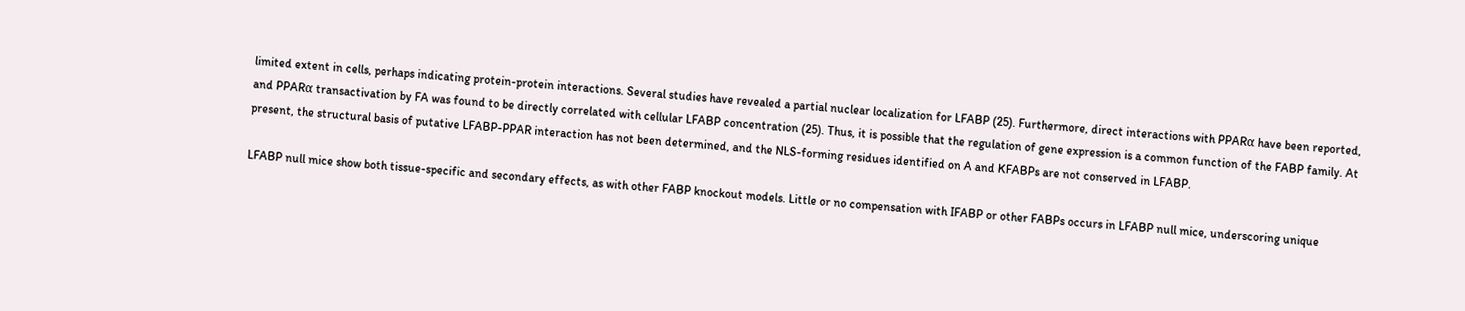limited extent in cells, perhaps indicating protein-protein interactions. Several studies have revealed a partial nuclear localization for LFABP (25). Furthermore, direct interactions with PPARα have been reported, and PPARα transactivation by FA was found to be directly correlated with cellular LFABP concentration (25). Thus, it is possible that the regulation of gene expression is a common function of the FABP family. At present, the structural basis of putative LFABP-PPAR interaction has not been determined, and the NLS-forming residues identified on A and KFABPs are not conserved in LFABP.

LFABP null mice show both tissue-specific and secondary effects, as with other FABP knockout models. Little or no compensation with IFABP or other FABPs occurs in LFABP null mice, underscoring unique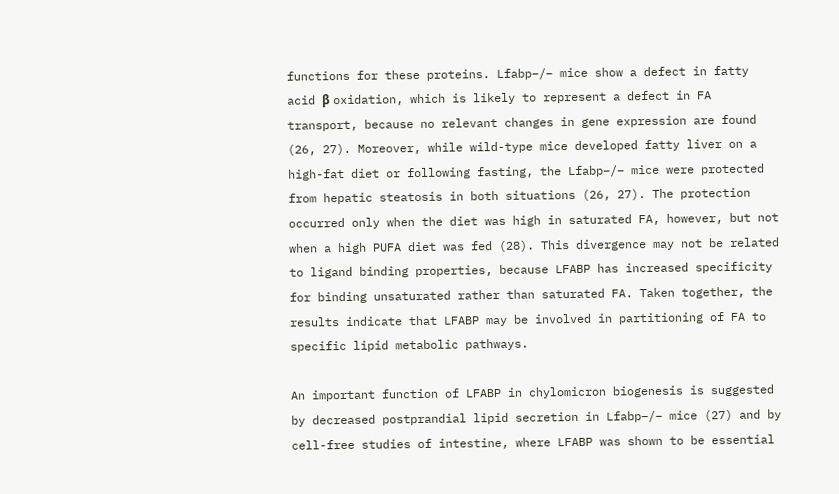functions for these proteins. Lfabp−/− mice show a defect in fatty acid β oxidation, which is likely to represent a defect in FA transport, because no relevant changes in gene expression are found (26, 27). Moreover, while wild-type mice developed fatty liver on a high-fat diet or following fasting, the Lfabp−/− mice were protected from hepatic steatosis in both situations (26, 27). The protection occurred only when the diet was high in saturated FA, however, but not when a high PUFA diet was fed (28). This divergence may not be related to ligand binding properties, because LFABP has increased specificity for binding unsaturated rather than saturated FA. Taken together, the results indicate that LFABP may be involved in partitioning of FA to specific lipid metabolic pathways.

An important function of LFABP in chylomicron biogenesis is suggested by decreased postprandial lipid secretion in Lfabp−/− mice (27) and by cell-free studies of intestine, where LFABP was shown to be essential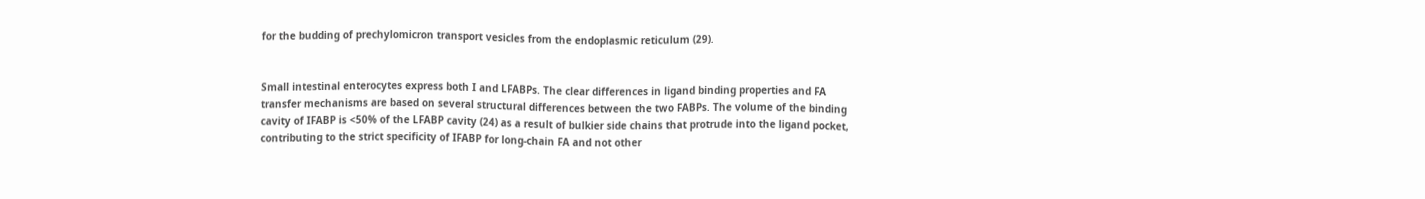for the budding of prechylomicron transport vesicles from the endoplasmic reticulum (29).


Small intestinal enterocytes express both I and LFABPs. The clear differences in ligand binding properties and FA transfer mechanisms are based on several structural differences between the two FABPs. The volume of the binding cavity of IFABP is <50% of the LFABP cavity (24) as a result of bulkier side chains that protrude into the ligand pocket, contributing to the strict specificity of IFABP for long-chain FA and not other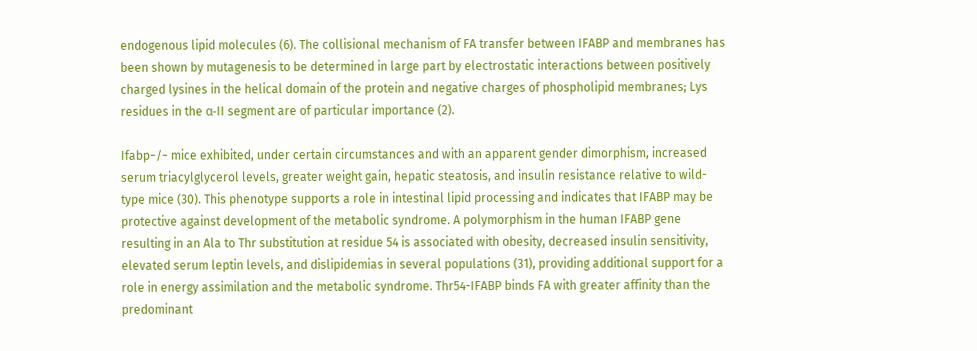endogenous lipid molecules (6). The collisional mechanism of FA transfer between IFABP and membranes has been shown by mutagenesis to be determined in large part by electrostatic interactions between positively charged lysines in the helical domain of the protein and negative charges of phospholipid membranes; Lys residues in the α-II segment are of particular importance (2).

Ifabp−/− mice exhibited, under certain circumstances and with an apparent gender dimorphism, increased serum triacylglycerol levels, greater weight gain, hepatic steatosis, and insulin resistance relative to wild-type mice (30). This phenotype supports a role in intestinal lipid processing and indicates that IFABP may be protective against development of the metabolic syndrome. A polymorphism in the human IFABP gene resulting in an Ala to Thr substitution at residue 54 is associated with obesity, decreased insulin sensitivity, elevated serum leptin levels, and dislipidemias in several populations (31), providing additional support for a role in energy assimilation and the metabolic syndrome. Thr54-IFABP binds FA with greater affinity than the predominant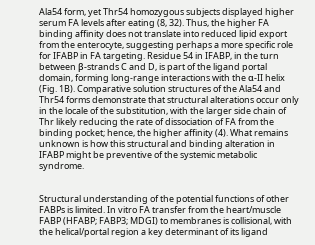Ala54 form, yet Thr54 homozygous subjects displayed higher serum FA levels after eating (8, 32). Thus, the higher FA binding affinity does not translate into reduced lipid export from the enterocyte, suggesting perhaps a more specific role for IFABP in FA targeting. Residue 54 in IFABP, in the turn between β-strands C and D, is part of the ligand portal domain, forming long-range interactions with the α-II helix (Fig. 1B). Comparative solution structures of the Ala54 and Thr54 forms demonstrate that structural alterations occur only in the locale of the substitution, with the larger side chain of Thr likely reducing the rate of dissociation of FA from the binding pocket; hence, the higher affinity (4). What remains unknown is how this structural and binding alteration in IFABP might be preventive of the systemic metabolic syndrome.


Structural understanding of the potential functions of other FABPs is limited. In vitro FA transfer from the heart/muscle FABP (HFABP; FABP3; MDGI) to membranes is collisional, with the helical/portal region a key determinant of its ligand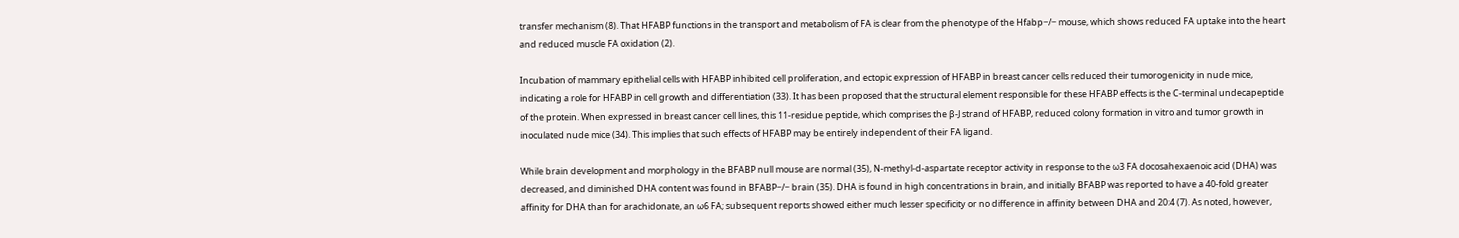transfer mechanism (8). That HFABP functions in the transport and metabolism of FA is clear from the phenotype of the Hfabp−/− mouse, which shows reduced FA uptake into the heart and reduced muscle FA oxidation (2).

Incubation of mammary epithelial cells with HFABP inhibited cell proliferation, and ectopic expression of HFABP in breast cancer cells reduced their tumorogenicity in nude mice, indicating a role for HFABP in cell growth and differentiation (33). It has been proposed that the structural element responsible for these HFABP effects is the C-terminal undecapeptide of the protein. When expressed in breast cancer cell lines, this 11-residue peptide, which comprises the β-J strand of HFABP, reduced colony formation in vitro and tumor growth in inoculated nude mice (34). This implies that such effects of HFABP may be entirely independent of their FA ligand.

While brain development and morphology in the BFABP null mouse are normal (35), N-methyl-d-aspartate receptor activity in response to the ω3 FA docosahexaenoic acid (DHA) was decreased, and diminished DHA content was found in BFABP−/− brain (35). DHA is found in high concentrations in brain, and initially BFABP was reported to have a 40-fold greater affinity for DHA than for arachidonate, an ω6 FA; subsequent reports showed either much lesser specificity or no difference in affinity between DHA and 20:4 (7). As noted, however,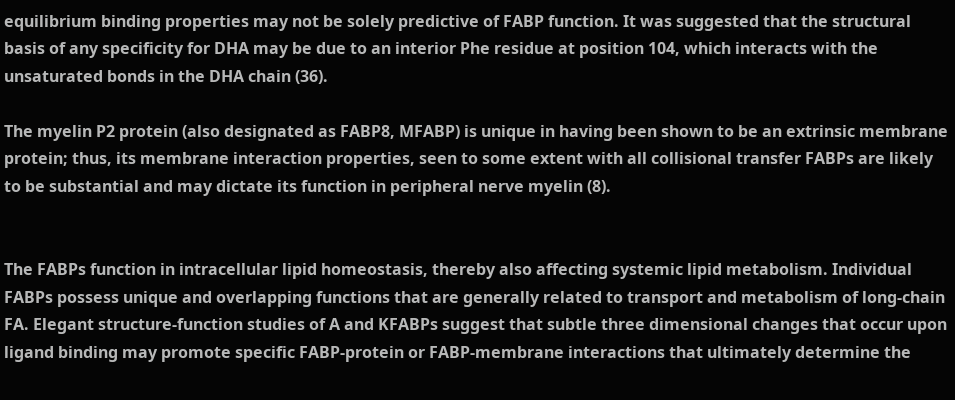equilibrium binding properties may not be solely predictive of FABP function. It was suggested that the structural basis of any specificity for DHA may be due to an interior Phe residue at position 104, which interacts with the unsaturated bonds in the DHA chain (36).

The myelin P2 protein (also designated as FABP8, MFABP) is unique in having been shown to be an extrinsic membrane protein; thus, its membrane interaction properties, seen to some extent with all collisional transfer FABPs are likely to be substantial and may dictate its function in peripheral nerve myelin (8).


The FABPs function in intracellular lipid homeostasis, thereby also affecting systemic lipid metabolism. Individual FABPs possess unique and overlapping functions that are generally related to transport and metabolism of long-chain FA. Elegant structure-function studies of A and KFABPs suggest that subtle three dimensional changes that occur upon ligand binding may promote specific FABP-protein or FABP-membrane interactions that ultimately determine the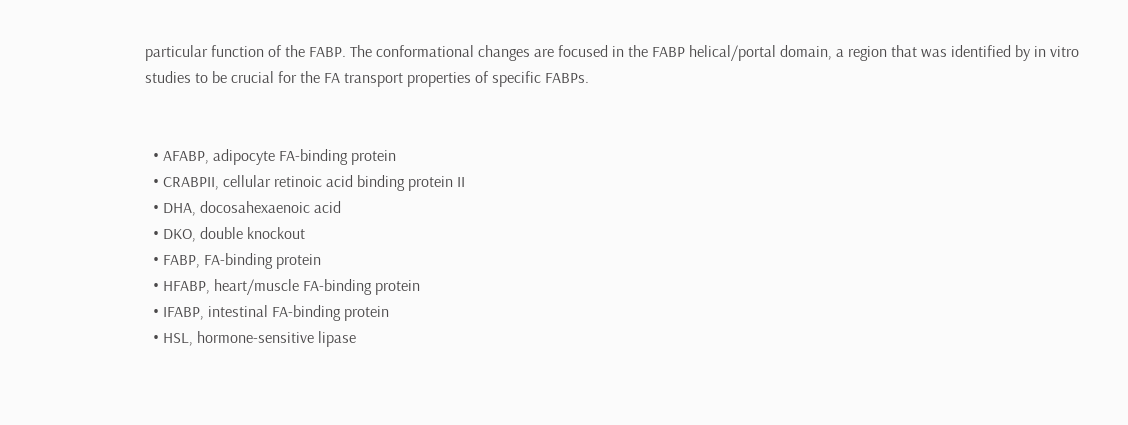particular function of the FABP. The conformational changes are focused in the FABP helical/portal domain, a region that was identified by in vitro studies to be crucial for the FA transport properties of specific FABPs.


  • AFABP, adipocyte FA-binding protein
  • CRABPII, cellular retinoic acid binding protein II
  • DHA, docosahexaenoic acid
  • DKO, double knockout
  • FABP, FA-binding protein
  • HFABP, heart/muscle FA-binding protein
  • IFABP, intestinal FA-binding protein
  • HSL, hormone-sensitive lipase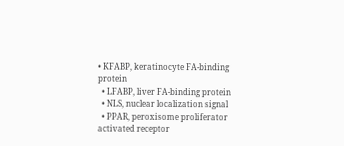• KFABP, keratinocyte FA-binding protein
  • LFABP, liver FA-binding protein
  • NLS, nuclear localization signal
  • PPAR, peroxisome proliferator activated receptor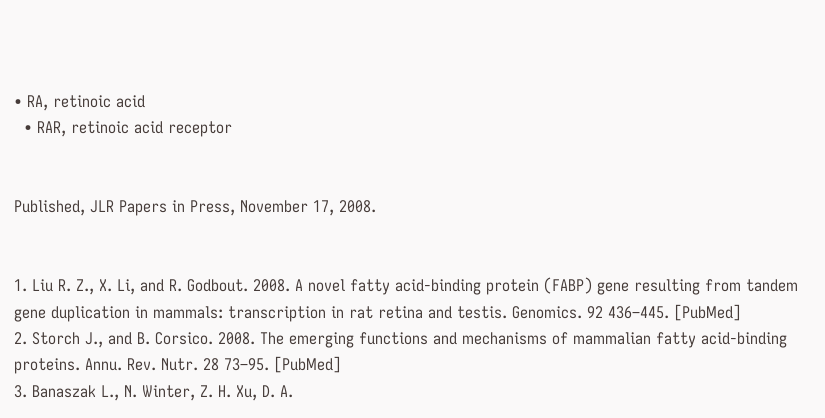• RA, retinoic acid
  • RAR, retinoic acid receptor


Published, JLR Papers in Press, November 17, 2008.


1. Liu R. Z., X. Li, and R. Godbout. 2008. A novel fatty acid-binding protein (FABP) gene resulting from tandem gene duplication in mammals: transcription in rat retina and testis. Genomics. 92 436–445. [PubMed]
2. Storch J., and B. Corsico. 2008. The emerging functions and mechanisms of mammalian fatty acid-binding proteins. Annu. Rev. Nutr. 28 73–95. [PubMed]
3. Banaszak L., N. Winter, Z. H. Xu, D. A.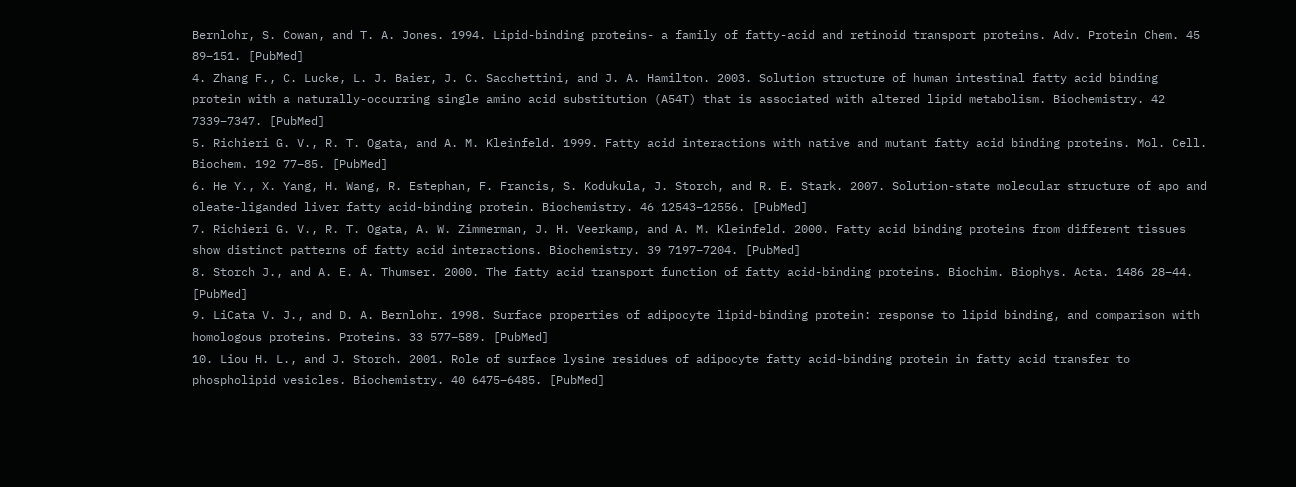Bernlohr, S. Cowan, and T. A. Jones. 1994. Lipid-binding proteins- a family of fatty-acid and retinoid transport proteins. Adv. Protein Chem. 45 89–151. [PubMed]
4. Zhang F., C. Lucke, L. J. Baier, J. C. Sacchettini, and J. A. Hamilton. 2003. Solution structure of human intestinal fatty acid binding protein with a naturally-occurring single amino acid substitution (A54T) that is associated with altered lipid metabolism. Biochemistry. 42 7339–7347. [PubMed]
5. Richieri G. V., R. T. Ogata, and A. M. Kleinfeld. 1999. Fatty acid interactions with native and mutant fatty acid binding proteins. Mol. Cell. Biochem. 192 77–85. [PubMed]
6. He Y., X. Yang, H. Wang, R. Estephan, F. Francis, S. Kodukula, J. Storch, and R. E. Stark. 2007. Solution-state molecular structure of apo and oleate-liganded liver fatty acid-binding protein. Biochemistry. 46 12543–12556. [PubMed]
7. Richieri G. V., R. T. Ogata, A. W. Zimmerman, J. H. Veerkamp, and A. M. Kleinfeld. 2000. Fatty acid binding proteins from different tissues show distinct patterns of fatty acid interactions. Biochemistry. 39 7197–7204. [PubMed]
8. Storch J., and A. E. A. Thumser. 2000. The fatty acid transport function of fatty acid-binding proteins. Biochim. Biophys. Acta. 1486 28–44. [PubMed]
9. LiCata V. J., and D. A. Bernlohr. 1998. Surface properties of adipocyte lipid-binding protein: response to lipid binding, and comparison with homologous proteins. Proteins. 33 577–589. [PubMed]
10. Liou H. L., and J. Storch. 2001. Role of surface lysine residues of adipocyte fatty acid-binding protein in fatty acid transfer to phospholipid vesicles. Biochemistry. 40 6475–6485. [PubMed]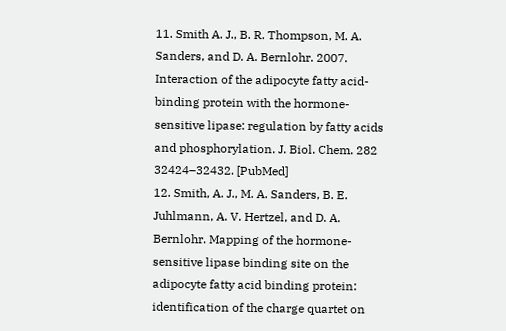11. Smith A. J., B. R. Thompson, M. A. Sanders, and D. A. Bernlohr. 2007. Interaction of the adipocyte fatty acid-binding protein with the hormone-sensitive lipase: regulation by fatty acids and phosphorylation. J. Biol. Chem. 282 32424–32432. [PubMed]
12. Smith, A. J., M. A. Sanders, B. E. Juhlmann, A. V. Hertzel, and D. A. Bernlohr. Mapping of the hormone-sensitive lipase binding site on the adipocyte fatty acid binding protein: identification of the charge quartet on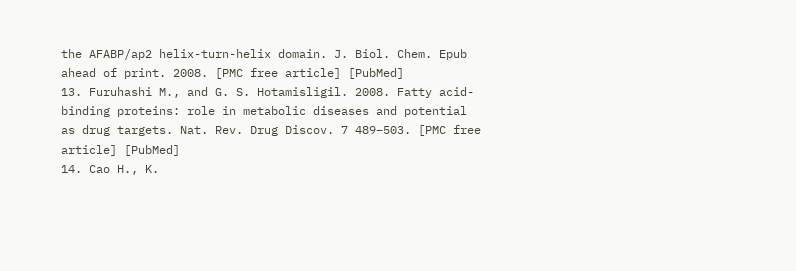the AFABP/ap2 helix-turn-helix domain. J. Biol. Chem. Epub ahead of print. 2008. [PMC free article] [PubMed]
13. Furuhashi M., and G. S. Hotamisligil. 2008. Fatty acid-binding proteins: role in metabolic diseases and potential as drug targets. Nat. Rev. Drug Discov. 7 489–503. [PMC free article] [PubMed]
14. Cao H., K.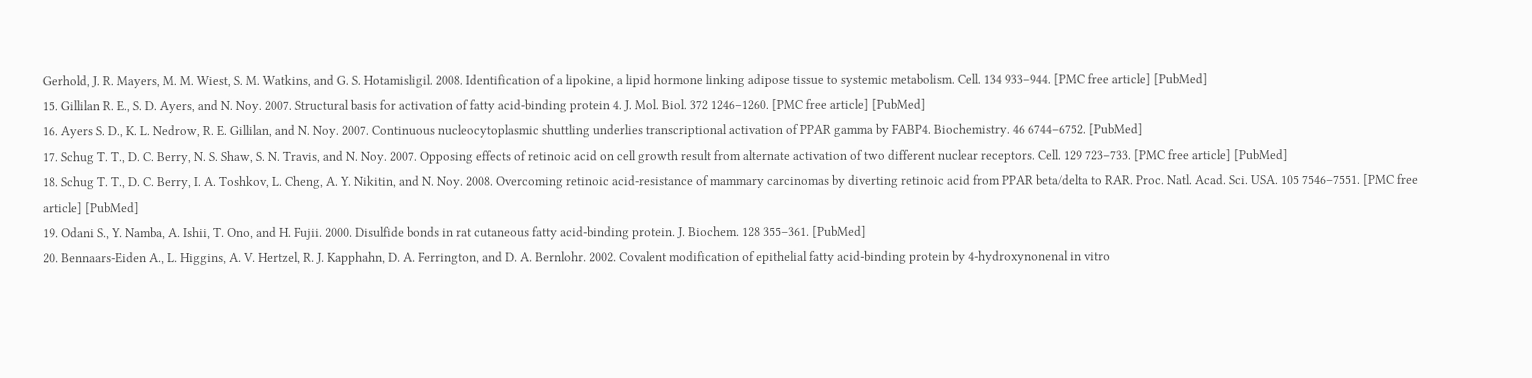Gerhold, J. R. Mayers, M. M. Wiest, S. M. Watkins, and G. S. Hotamisligil. 2008. Identification of a lipokine, a lipid hormone linking adipose tissue to systemic metabolism. Cell. 134 933–944. [PMC free article] [PubMed]
15. Gillilan R. E., S. D. Ayers, and N. Noy. 2007. Structural basis for activation of fatty acid-binding protein 4. J. Mol. Biol. 372 1246–1260. [PMC free article] [PubMed]
16. Ayers S. D., K. L. Nedrow, R. E. Gillilan, and N. Noy. 2007. Continuous nucleocytoplasmic shuttling underlies transcriptional activation of PPAR gamma by FABP4. Biochemistry. 46 6744–6752. [PubMed]
17. Schug T. T., D. C. Berry, N. S. Shaw, S. N. Travis, and N. Noy. 2007. Opposing effects of retinoic acid on cell growth result from alternate activation of two different nuclear receptors. Cell. 129 723–733. [PMC free article] [PubMed]
18. Schug T. T., D. C. Berry, I. A. Toshkov, L. Cheng, A. Y. Nikitin, and N. Noy. 2008. Overcoming retinoic acid-resistance of mammary carcinomas by diverting retinoic acid from PPAR beta/delta to RAR. Proc. Natl. Acad. Sci. USA. 105 7546–7551. [PMC free article] [PubMed]
19. Odani S., Y. Namba, A. Ishii, T. Ono, and H. Fujii. 2000. Disulfide bonds in rat cutaneous fatty acid-binding protein. J. Biochem. 128 355–361. [PubMed]
20. Bennaars-Eiden A., L. Higgins, A. V. Hertzel, R. J. Kapphahn, D. A. Ferrington, and D. A. Bernlohr. 2002. Covalent modification of epithelial fatty acid-binding protein by 4-hydroxynonenal in vitro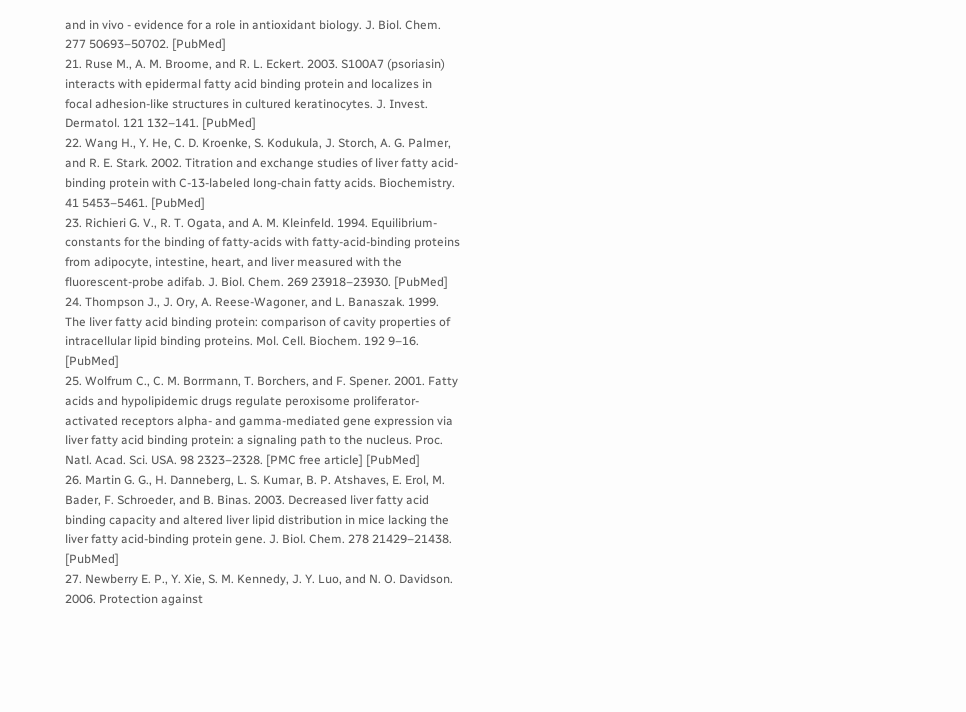and in vivo - evidence for a role in antioxidant biology. J. Biol. Chem. 277 50693–50702. [PubMed]
21. Ruse M., A. M. Broome, and R. L. Eckert. 2003. S100A7 (psoriasin) interacts with epidermal fatty acid binding protein and localizes in focal adhesion-like structures in cultured keratinocytes. J. Invest. Dermatol. 121 132–141. [PubMed]
22. Wang H., Y. He, C. D. Kroenke, S. Kodukula, J. Storch, A. G. Palmer, and R. E. Stark. 2002. Titration and exchange studies of liver fatty acid-binding protein with C-13-labeled long-chain fatty acids. Biochemistry. 41 5453–5461. [PubMed]
23. Richieri G. V., R. T. Ogata, and A. M. Kleinfeld. 1994. Equilibrium-constants for the binding of fatty-acids with fatty-acid-binding proteins from adipocyte, intestine, heart, and liver measured with the fluorescent-probe adifab. J. Biol. Chem. 269 23918–23930. [PubMed]
24. Thompson J., J. Ory, A. Reese-Wagoner, and L. Banaszak. 1999. The liver fatty acid binding protein: comparison of cavity properties of intracellular lipid binding proteins. Mol. Cell. Biochem. 192 9–16. [PubMed]
25. Wolfrum C., C. M. Borrmann, T. Borchers, and F. Spener. 2001. Fatty acids and hypolipidemic drugs regulate peroxisome proliferator-activated receptors alpha- and gamma-mediated gene expression via liver fatty acid binding protein: a signaling path to the nucleus. Proc. Natl. Acad. Sci. USA. 98 2323–2328. [PMC free article] [PubMed]
26. Martin G. G., H. Danneberg, L. S. Kumar, B. P. Atshaves, E. Erol, M. Bader, F. Schroeder, and B. Binas. 2003. Decreased liver fatty acid binding capacity and altered liver lipid distribution in mice lacking the liver fatty acid-binding protein gene. J. Biol. Chem. 278 21429–21438. [PubMed]
27. Newberry E. P., Y. Xie, S. M. Kennedy, J. Y. Luo, and N. O. Davidson. 2006. Protection against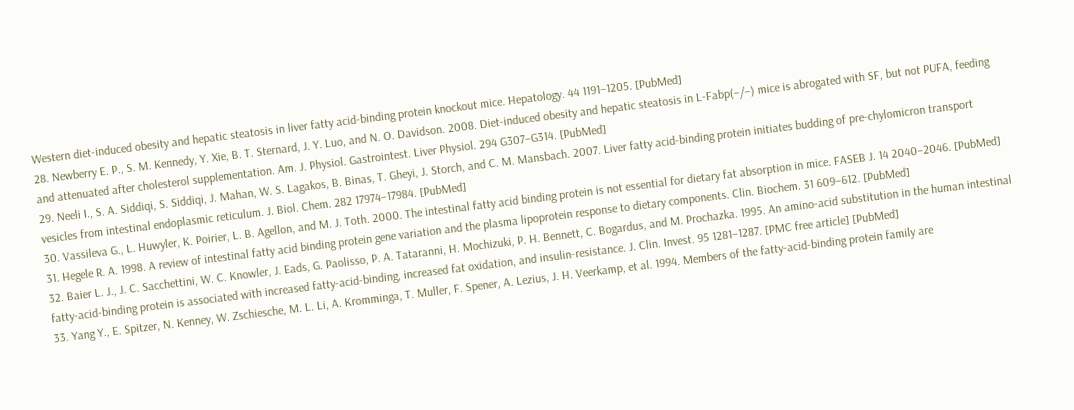Western diet-induced obesity and hepatic steatosis in liver fatty acid-binding protein knockout mice. Hepatology. 44 1191–1205. [PubMed]
28. Newberry E. P., S. M. Kennedy, Y. Xie, B. T. Sternard, J. Y. Luo, and N. O. Davidson. 2008. Diet-induced obesity and hepatic steatosis in L-Fabp(−/−) mice is abrogated with SF, but not PUFA, feeding and attenuated after cholesterol supplementation. Am. J. Physiol. Gastrointest. Liver Physiol. 294 G307–G314. [PubMed]
29. Neeli I., S. A. Siddiqi, S. Siddiqi, J. Mahan, W. S. Lagakos, B. Binas, T. Gheyi, J. Storch, and C. M. Mansbach. 2007. Liver fatty acid-binding protein initiates budding of pre-chylomicron transport vesicles from intestinal endoplasmic reticulum. J. Biol. Chem. 282 17974–17984. [PubMed]
30. Vassileva G., L. Huwyler, K. Poirier, L. B. Agellon, and M. J. Toth. 2000. The intestinal fatty acid binding protein is not essential for dietary fat absorption in mice. FASEB J. 14 2040–2046. [PubMed]
31. Hegele R. A. 1998. A review of intestinal fatty acid binding protein gene variation and the plasma lipoprotein response to dietary components. Clin. Biochem. 31 609–612. [PubMed]
32. Baier L. J., J. C. Sacchettini, W. C. Knowler, J. Eads, G. Paolisso, P. A. Tataranni, H. Mochizuki, P. H. Bennett, C. Bogardus, and M. Prochazka. 1995. An amino-acid substitution in the human intestinal fatty-acid-binding protein is associated with increased fatty-acid-binding, increased fat oxidation, and insulin-resistance. J. Clin. Invest. 95 1281–1287. [PMC free article] [PubMed]
33. Yang Y., E. Spitzer, N. Kenney, W. Zschiesche, M. L. Li, A. Kromminga, T. Muller, F. Spener, A. Lezius, J. H. Veerkamp, et al. 1994. Members of the fatty-acid-binding protein family are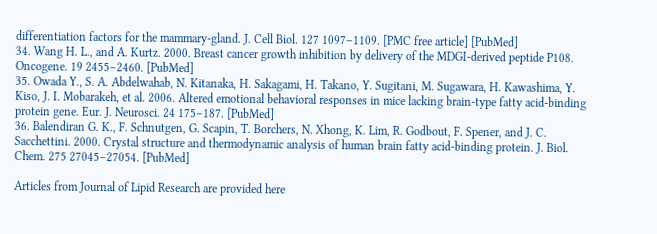differentiation factors for the mammary-gland. J. Cell Biol. 127 1097–1109. [PMC free article] [PubMed]
34. Wang H. L., and A. Kurtz. 2000. Breast cancer growth inhibition by delivery of the MDGI-derived peptide P108. Oncogene. 19 2455–2460. [PubMed]
35. Owada Y., S. A. Abdelwahab, N. Kitanaka, H. Sakagami, H. Takano, Y. Sugitani, M. Sugawara, H. Kawashima, Y. Kiso, J. I. Mobarakeh, et al. 2006. Altered emotional behavioral responses in mice lacking brain-type fatty acid-binding protein gene. Eur. J. Neurosci. 24 175–187. [PubMed]
36. Balendiran G. K., F. Schnutgen, G. Scapin, T. Borchers, N. Xhong, K. Lim, R. Godbout, F. Spener, and J. C. Sacchettini. 2000. Crystal structure and thermodynamic analysis of human brain fatty acid-binding protein. J. Biol. Chem. 275 27045–27054. [PubMed]

Articles from Journal of Lipid Research are provided here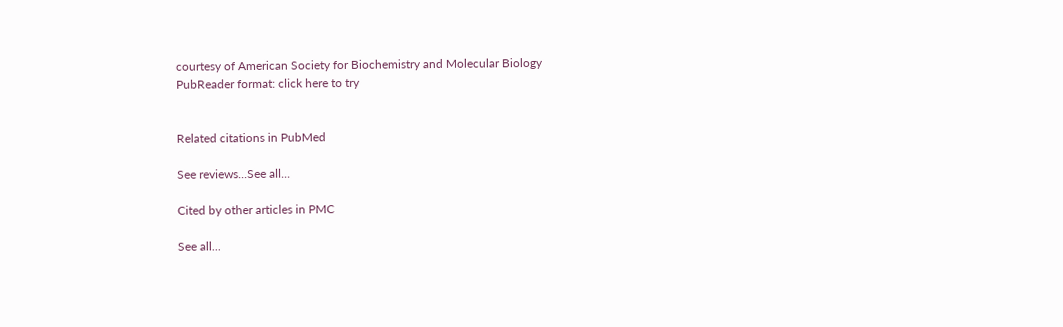courtesy of American Society for Biochemistry and Molecular Biology
PubReader format: click here to try


Related citations in PubMed

See reviews...See all...

Cited by other articles in PMC

See all...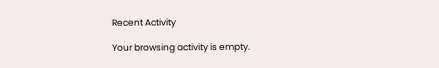Recent Activity

Your browsing activity is empty.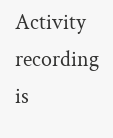Activity recording is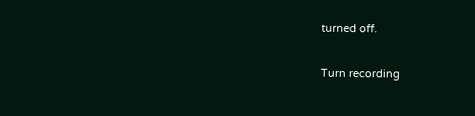turned off.

Turn recording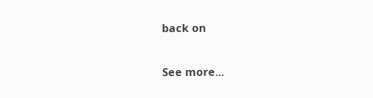back on

See more...